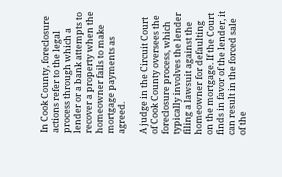In Cook County, foreclosure actions refer to the legal process through which a lender or a bank attempts to recover a property when the homeowner fails to make mortgage payments as agreed.

A judge in the Circuit Court of Cook County oversees the foreclosure process, which typically involves the lender filing a lawsuit against the homeowner for defaulting on the mortgage. If the Court finds in favor of the lender, it can result in the forced sale of the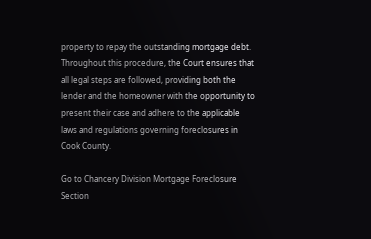property to repay the outstanding mortgage debt. Throughout this procedure, the Court ensures that all legal steps are followed, providing both the lender and the homeowner with the opportunity to present their case and adhere to the applicable laws and regulations governing foreclosures in Cook County.

Go to Chancery Division Mortgage Foreclosure Section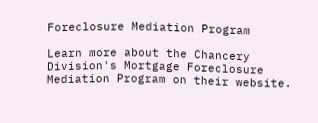Foreclosure Mediation Program

Learn more about the Chancery Division's Mortgage Foreclosure Mediation Program on their website.